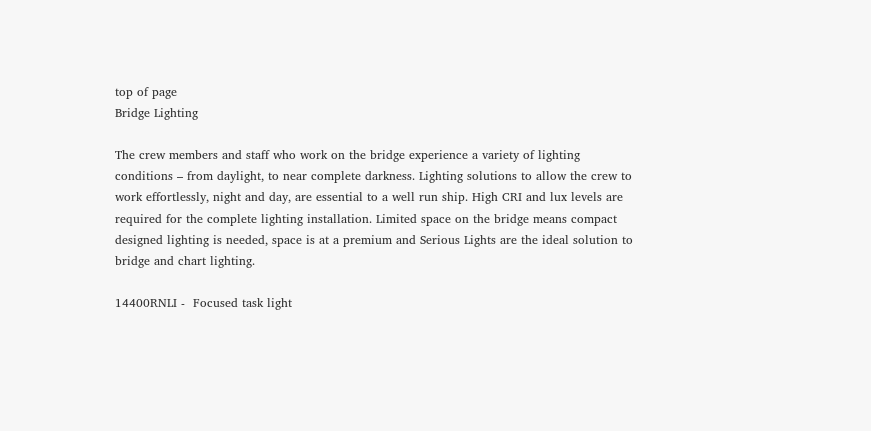top of page
Bridge Lighting

The crew members and staff who work on the bridge experience a variety of lighting conditions – from daylight, to near complete darkness. Lighting solutions to allow the crew to work effortlessly, night and day, are essential to a well run ship. High CRI and lux levels are required for the complete lighting installation. Limited space on the bridge means compact designed lighting is needed, space is at a premium and Serious Lights are the ideal solution to bridge and chart lighting.

14400RNLI -  Focused task light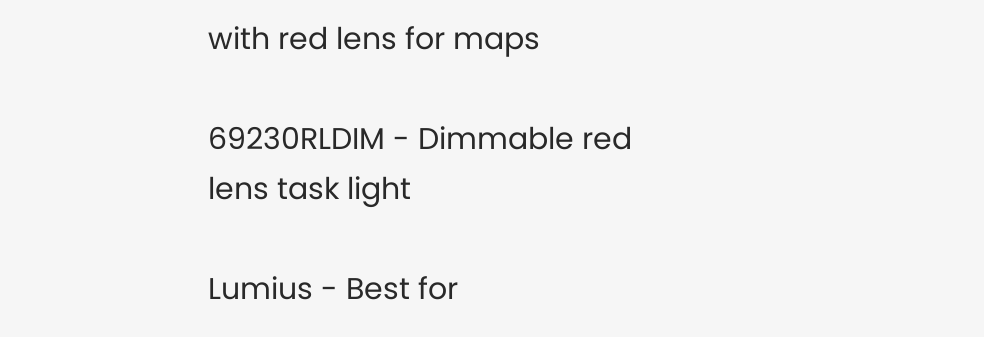with red lens for maps

69230RLDIM - Dimmable red lens task light

Lumius - Best for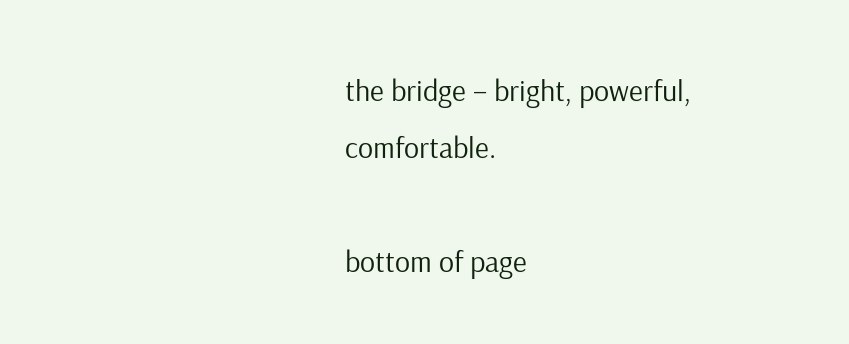the bridge – bright, powerful, comfortable.

bottom of page